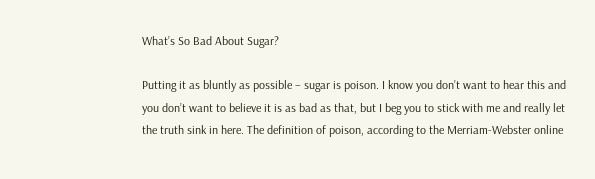What’s So Bad About Sugar?

Putting it as bluntly as possible – sugar is poison. I know you don’t want to hear this and you don’t want to believe it is as bad as that, but I beg you to stick with me and really let the truth sink in here. The definition of poison, according to the Merriam-Webster online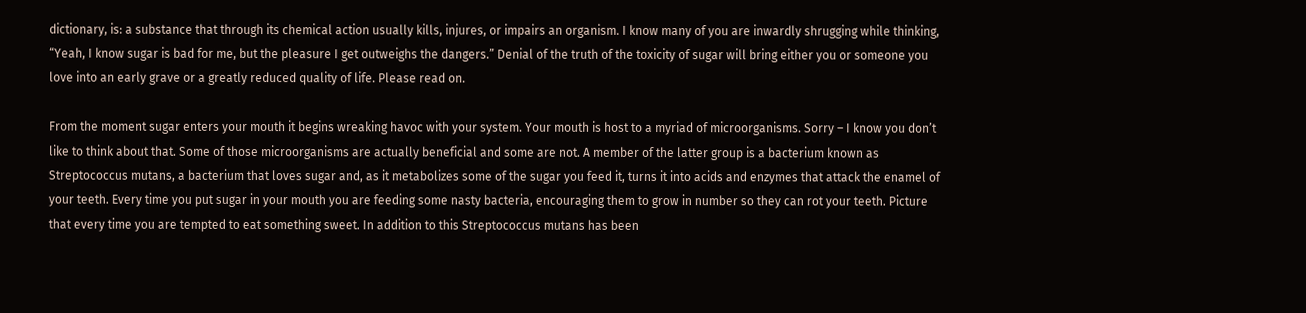dictionary, is: a substance that through its chemical action usually kills, injures, or impairs an organism. I know many of you are inwardly shrugging while thinking, “Yeah, I know sugar is bad for me, but the pleasure I get outweighs the dangers.” Denial of the truth of the toxicity of sugar will bring either you or someone you love into an early grave or a greatly reduced quality of life. Please read on.

From the moment sugar enters your mouth it begins wreaking havoc with your system. Your mouth is host to a myriad of microorganisms. Sorry – I know you don’t like to think about that. Some of those microorganisms are actually beneficial and some are not. A member of the latter group is a bacterium known as Streptococcus mutans, a bacterium that loves sugar and, as it metabolizes some of the sugar you feed it, turns it into acids and enzymes that attack the enamel of your teeth. Every time you put sugar in your mouth you are feeding some nasty bacteria, encouraging them to grow in number so they can rot your teeth. Picture that every time you are tempted to eat something sweet. In addition to this Streptococcus mutans has been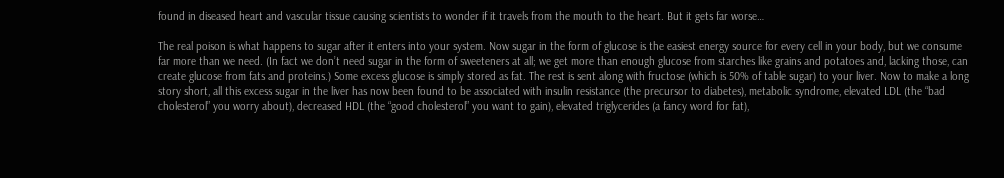found in diseased heart and vascular tissue causing scientists to wonder if it travels from the mouth to the heart. But it gets far worse…

The real poison is what happens to sugar after it enters into your system. Now sugar in the form of glucose is the easiest energy source for every cell in your body, but we consume far more than we need. (In fact we don’t need sugar in the form of sweeteners at all; we get more than enough glucose from starches like grains and potatoes and, lacking those, can create glucose from fats and proteins.) Some excess glucose is simply stored as fat. The rest is sent along with fructose (which is 50% of table sugar) to your liver. Now to make a long story short, all this excess sugar in the liver has now been found to be associated with insulin resistance (the precursor to diabetes), metabolic syndrome, elevated LDL (the “bad cholesterol” you worry about), decreased HDL (the “good cholesterol” you want to gain), elevated triglycerides (a fancy word for fat),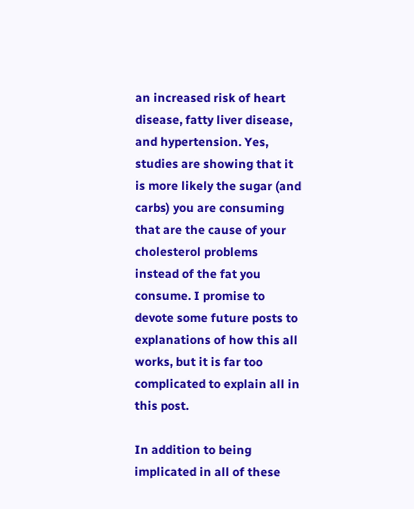an increased risk of heart disease, fatty liver disease, and hypertension. Yes, studies are showing that it is more likely the sugar (and carbs) you are consuming that are the cause of your cholesterol problems instead of the fat you consume. I promise to devote some future posts to explanations of how this all works, but it is far too complicated to explain all in this post.

In addition to being implicated in all of these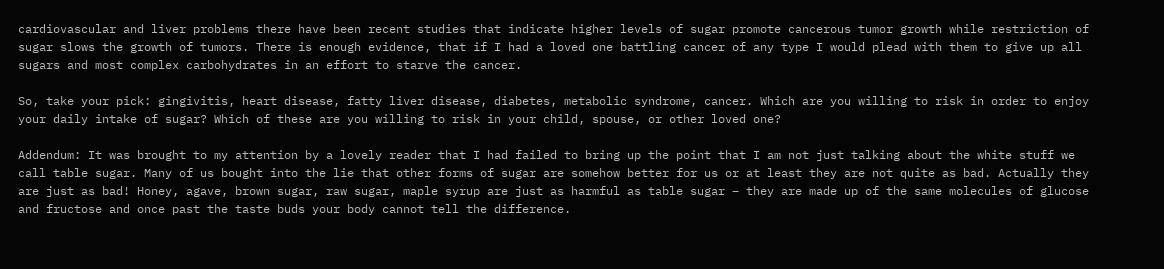cardiovascular and liver problems there have been recent studies that indicate higher levels of sugar promote cancerous tumor growth while restriction of sugar slows the growth of tumors. There is enough evidence, that if I had a loved one battling cancer of any type I would plead with them to give up all sugars and most complex carbohydrates in an effort to starve the cancer.

So, take your pick: gingivitis, heart disease, fatty liver disease, diabetes, metabolic syndrome, cancer. Which are you willing to risk in order to enjoy your daily intake of sugar? Which of these are you willing to risk in your child, spouse, or other loved one?

Addendum: It was brought to my attention by a lovely reader that I had failed to bring up the point that I am not just talking about the white stuff we call table sugar. Many of us bought into the lie that other forms of sugar are somehow better for us or at least they are not quite as bad. Actually they are just as bad! Honey, agave, brown sugar, raw sugar, maple syrup are just as harmful as table sugar – they are made up of the same molecules of glucose and fructose and once past the taste buds your body cannot tell the difference.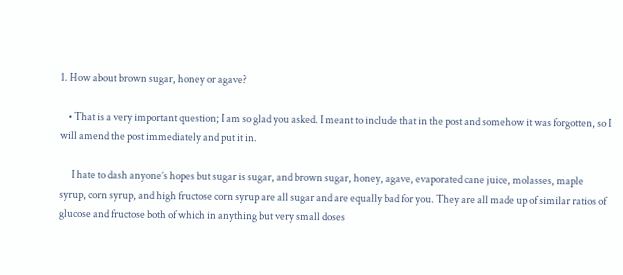1. How about brown sugar, honey or agave?

    • That is a very important question; I am so glad you asked. I meant to include that in the post and somehow it was forgotten, so I will amend the post immediately and put it in.

      I hate to dash anyone’s hopes but sugar is sugar, and brown sugar, honey, agave, evaporated cane juice, molasses, maple syrup, corn syrup, and high fructose corn syrup are all sugar and are equally bad for you. They are all made up of similar ratios of glucose and fructose both of which in anything but very small doses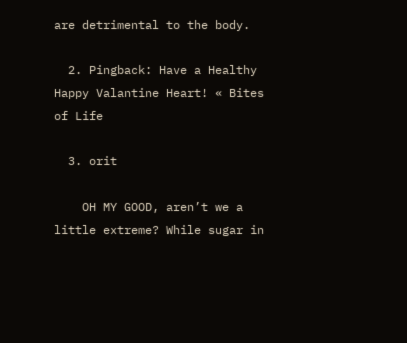are detrimental to the body.

  2. Pingback: Have a Healthy Happy Valantine Heart! « Bites of Life

  3. orit

    OH MY GOOD, aren’t we a little extreme? While sugar in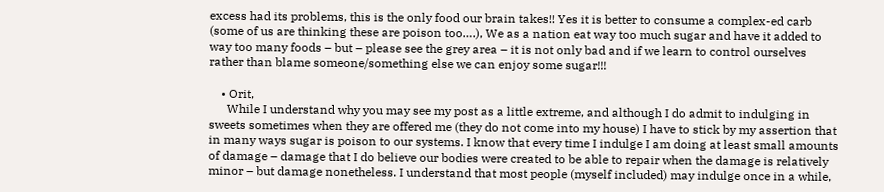excess had its problems, this is the only food our brain takes!! Yes it is better to consume a complex-ed carb (some of us are thinking these are poison too….), We as a nation eat way too much sugar and have it added to way too many foods – but – please see the grey area – it is not only bad and if we learn to control ourselves rather than blame someone/something else we can enjoy some sugar!!!

    • Orit,
      While I understand why you may see my post as a little extreme, and although I do admit to indulging in sweets sometimes when they are offered me (they do not come into my house) I have to stick by my assertion that in many ways sugar is poison to our systems. I know that every time I indulge I am doing at least small amounts of damage – damage that I do believe our bodies were created to be able to repair when the damage is relatively minor – but damage nonetheless. I understand that most people (myself included) may indulge once in a while,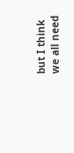but I think we all need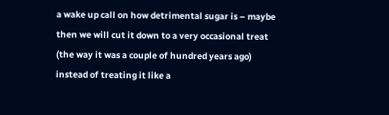a wake up call on how detrimental sugar is – maybe then we will cut it down to a very occasional treat (the way it was a couple of hundred years ago) instead of treating it like a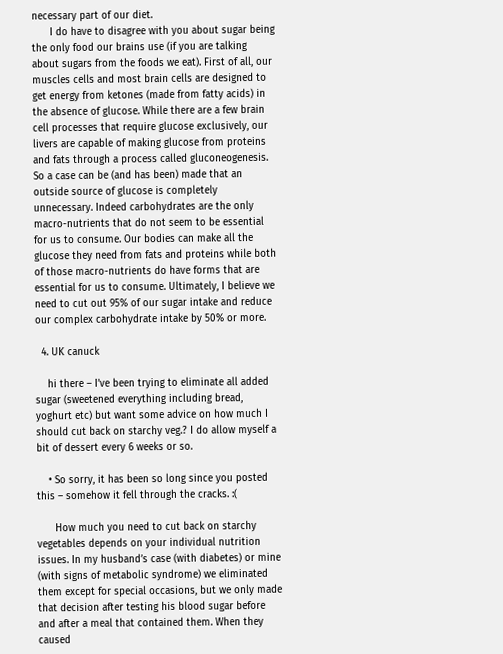necessary part of our diet.
      I do have to disagree with you about sugar being the only food our brains use (if you are talking about sugars from the foods we eat). First of all, our muscles cells and most brain cells are designed to get energy from ketones (made from fatty acids) in the absence of glucose. While there are a few brain cell processes that require glucose exclusively, our livers are capable of making glucose from proteins and fats through a process called gluconeogenesis. So a case can be (and has been) made that an outside source of glucose is completely unnecessary. Indeed carbohydrates are the only macro-nutrients that do not seem to be essential for us to consume. Our bodies can make all the glucose they need from fats and proteins while both of those macro-nutrients do have forms that are essential for us to consume. Ultimately, I believe we need to cut out 95% of our sugar intake and reduce our complex carbohydrate intake by 50% or more.

  4. UK canuck

    hi there – I’ve been trying to eliminate all added sugar (sweetened everything including bread, yoghurt etc) but want some advice on how much I should cut back on starchy veg.? I do allow myself a bit of dessert every 6 weeks or so.

    • So sorry, it has been so long since you posted this – somehow it fell through the cracks. :(

      How much you need to cut back on starchy vegetables depends on your individual nutrition issues. In my husband’s case (with diabetes) or mine (with signs of metabolic syndrome) we eliminated them except for special occasions, but we only made that decision after testing his blood sugar before and after a meal that contained them. When they caused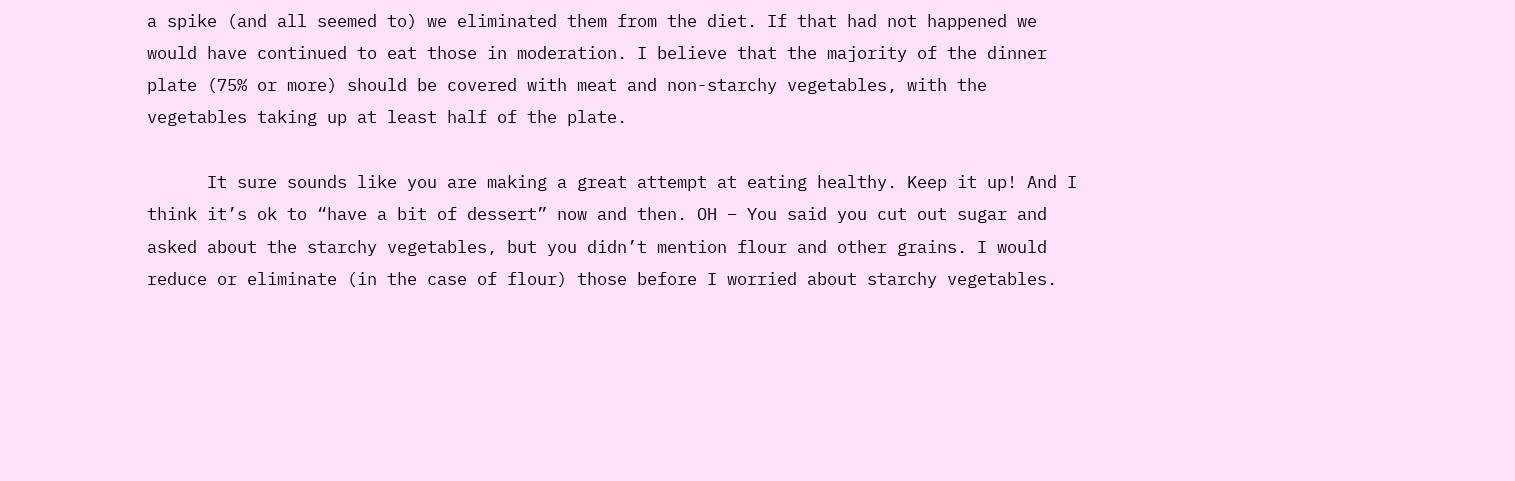a spike (and all seemed to) we eliminated them from the diet. If that had not happened we would have continued to eat those in moderation. I believe that the majority of the dinner plate (75% or more) should be covered with meat and non-starchy vegetables, with the vegetables taking up at least half of the plate.

      It sure sounds like you are making a great attempt at eating healthy. Keep it up! And I think it’s ok to “have a bit of dessert” now and then. OH – You said you cut out sugar and asked about the starchy vegetables, but you didn’t mention flour and other grains. I would reduce or eliminate (in the case of flour) those before I worried about starchy vegetables.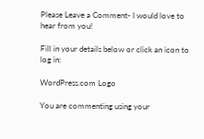Please Leave a Comment- I would love to hear from you!

Fill in your details below or click an icon to log in:

WordPress.com Logo

You are commenting using your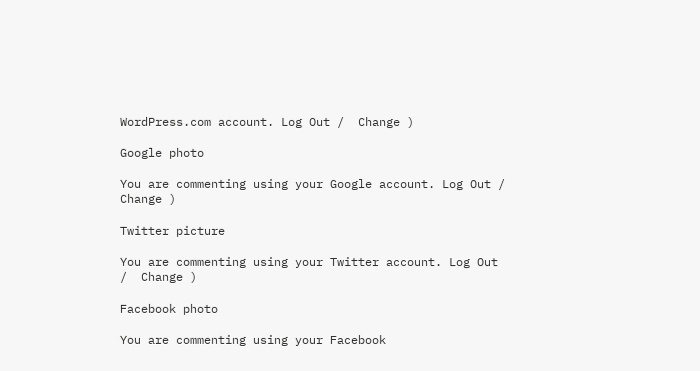WordPress.com account. Log Out /  Change )

Google photo

You are commenting using your Google account. Log Out /  Change )

Twitter picture

You are commenting using your Twitter account. Log Out /  Change )

Facebook photo

You are commenting using your Facebook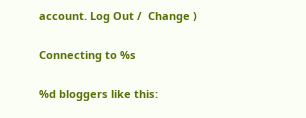account. Log Out /  Change )

Connecting to %s

%d bloggers like this: